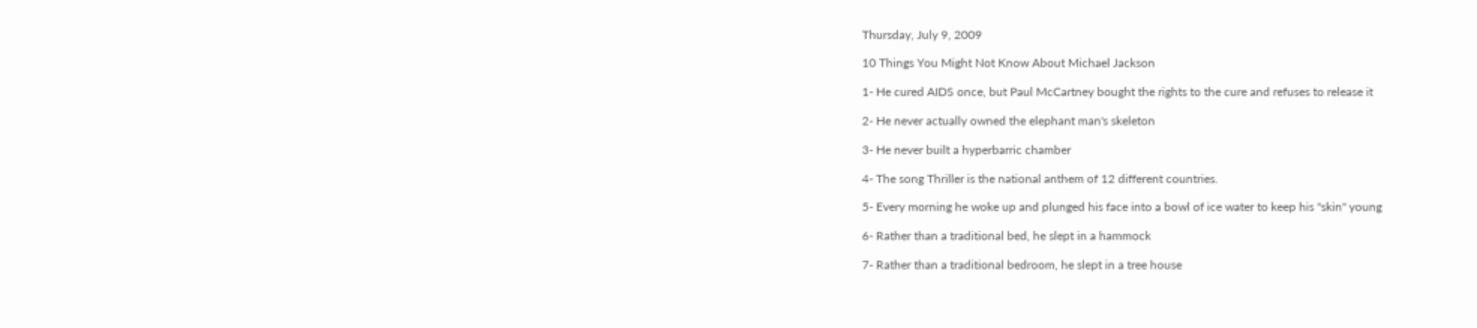Thursday, July 9, 2009

10 Things You Might Not Know About Michael Jackson

1- He cured AIDS once, but Paul McCartney bought the rights to the cure and refuses to release it

2- He never actually owned the elephant man's skeleton

3- He never built a hyperbarric chamber

4- The song Thriller is the national anthem of 12 different countries.

5- Every morning he woke up and plunged his face into a bowl of ice water to keep his "skin" young

6- Rather than a traditional bed, he slept in a hammock

7- Rather than a traditional bedroom, he slept in a tree house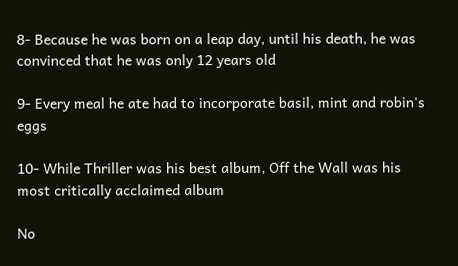8- Because he was born on a leap day, until his death, he was convinced that he was only 12 years old

9- Every meal he ate had to incorporate basil, mint and robin's eggs

10- While Thriller was his best album, Off the Wall was his most critically acclaimed album

No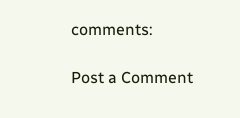comments:

Post a Comment